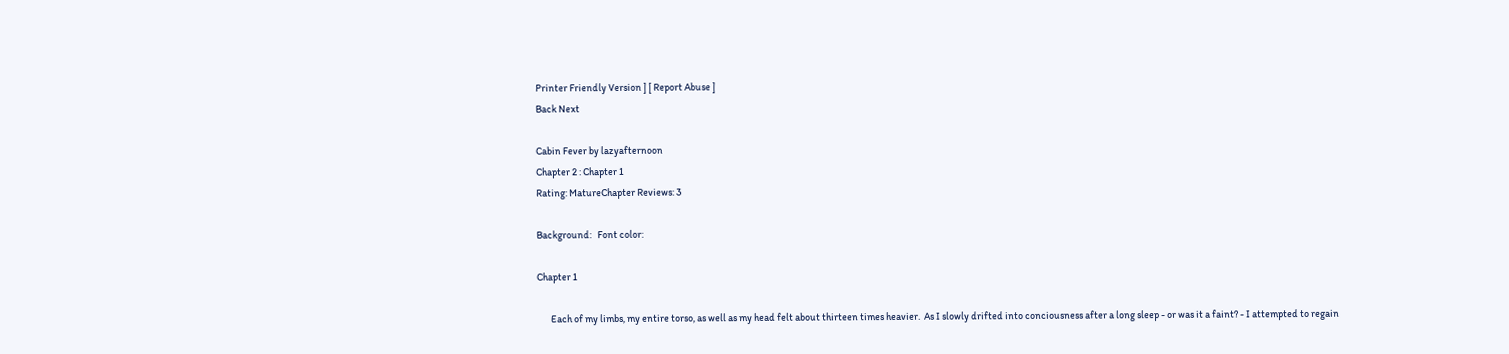Printer Friendly Version ] [ Report Abuse ]
Back Next

Cabin Fever by lazyafternoon
Chapter 2 : Chapter 1
Rating: MatureChapter Reviews: 3

Background:   Font color:

Chapter 1

       Each of my limbs, my entire torso, as well as my head felt about thirteen times heavier.  As I slowly drifted into conciousness after a long sleep - or was it a faint? - I attempted to regain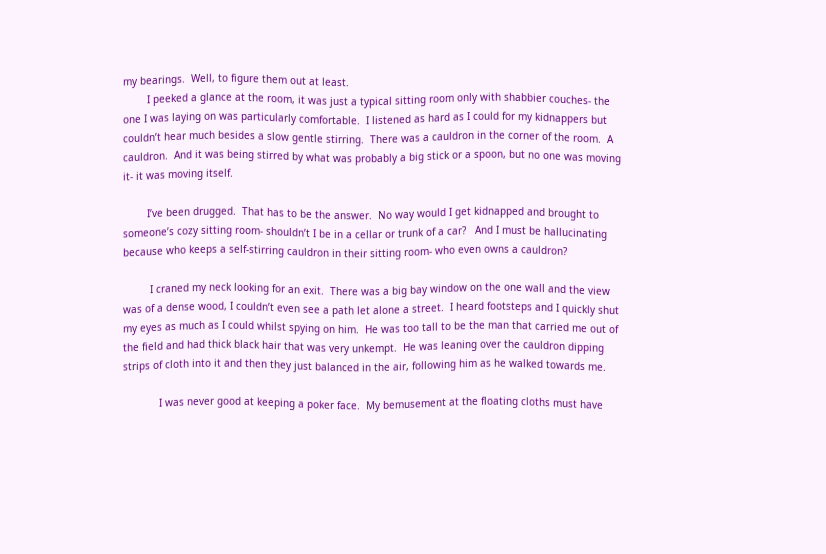my bearings.  Well, to figure them out at least.
        I peeked a glance at the room, it was just a typical sitting room only with shabbier couches- the one I was laying on was particularly comfortable.  I listened as hard as I could for my kidnappers but couldn’t hear much besides a slow gentle stirring.  There was a cauldron in the corner of the room.  A cauldron.  And it was being stirred by what was probably a big stick or a spoon, but no one was moving it- it was moving itself.

        I’ve been drugged.  That has to be the answer.  No way would I get kidnapped and brought to someone’s cozy sitting room- shouldn’t I be in a cellar or trunk of a car?   And I must be hallucinating because who keeps a self-stirring cauldron in their sitting room- who even owns a cauldron?

         I craned my neck looking for an exit.  There was a big bay window on the one wall and the view was of a dense wood, I couldn’t even see a path let alone a street.  I heard footsteps and I quickly shut my eyes as much as I could whilst spying on him.  He was too tall to be the man that carried me out of the field and had thick black hair that was very unkempt.  He was leaning over the cauldron dipping strips of cloth into it and then they just balanced in the air, following him as he walked towards me.

            I was never good at keeping a poker face.  My bemusement at the floating cloths must have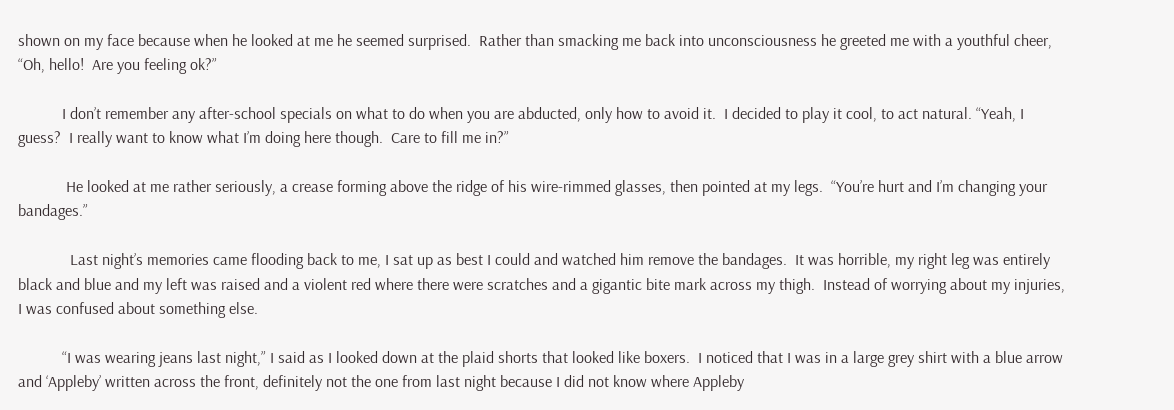shown on my face because when he looked at me he seemed surprised.  Rather than smacking me back into unconsciousness he greeted me with a youthful cheer, “Oh, hello!  Are you feeling ok?”

           I don’t remember any after-school specials on what to do when you are abducted, only how to avoid it.  I decided to play it cool, to act natural. “Yeah, I guess?  I really want to know what I’m doing here though.  Care to fill me in?”

            He looked at me rather seriously, a crease forming above the ridge of his wire-rimmed glasses, then pointed at my legs.  “You’re hurt and I’m changing your bandages.”

             Last night’s memories came flooding back to me, I sat up as best I could and watched him remove the bandages.  It was horrible, my right leg was entirely black and blue and my left was raised and a violent red where there were scratches and a gigantic bite mark across my thigh.  Instead of worrying about my injuries, I was confused about something else.

           “I was wearing jeans last night,” I said as I looked down at the plaid shorts that looked like boxers.  I noticed that I was in a large grey shirt with a blue arrow and ‘Appleby’ written across the front, definitely not the one from last night because I did not know where Appleby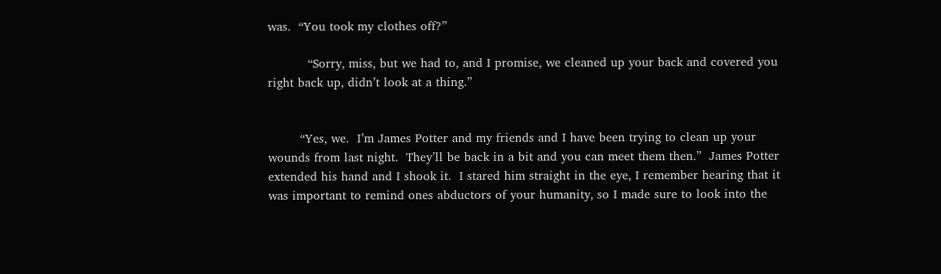was.  “You took my clothes off?”

          “Sorry, miss, but we had to, and I promise, we cleaned up your back and covered you right back up, didn’t look at a thing.”


        “Yes, we.  I’m James Potter and my friends and I have been trying to clean up your wounds from last night.  They’ll be back in a bit and you can meet them then.”  James Potter extended his hand and I shook it.  I stared him straight in the eye, I remember hearing that it was important to remind ones abductors of your humanity, so I made sure to look into the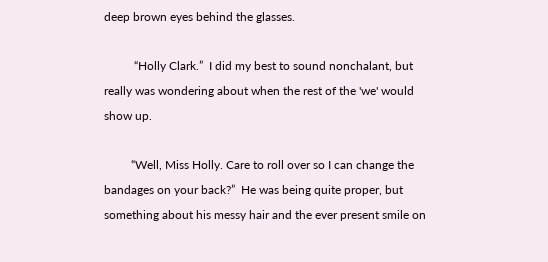deep brown eyes behind the glasses.

          “Holly Clark.”  I did my best to sound nonchalant, but really was wondering about when the rest of the 'we' would show up.

         “Well, Miss Holly. Care to roll over so I can change the bandages on your back?”  He was being quite proper, but something about his messy hair and the ever present smile on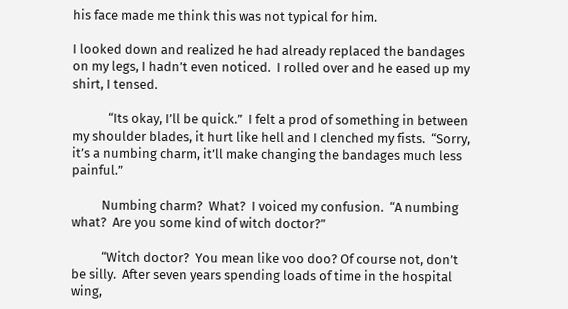his face made me think this was not typical for him.

I looked down and realized he had already replaced the bandages on my legs, I hadn’t even noticed.  I rolled over and he eased up my shirt, I tensed.

            “Its okay, I’ll be quick.”  I felt a prod of something in between my shoulder blades, it hurt like hell and I clenched my fists.  “Sorry, it’s a numbing charm, it’ll make changing the bandages much less painful.”

          Numbing charm?  What?  I voiced my confusion.  “A numbing what?  Are you some kind of witch doctor?”

          “Witch doctor?  You mean like voo doo? Of course not, don’t be silly.  After seven years spending loads of time in the hospital wing,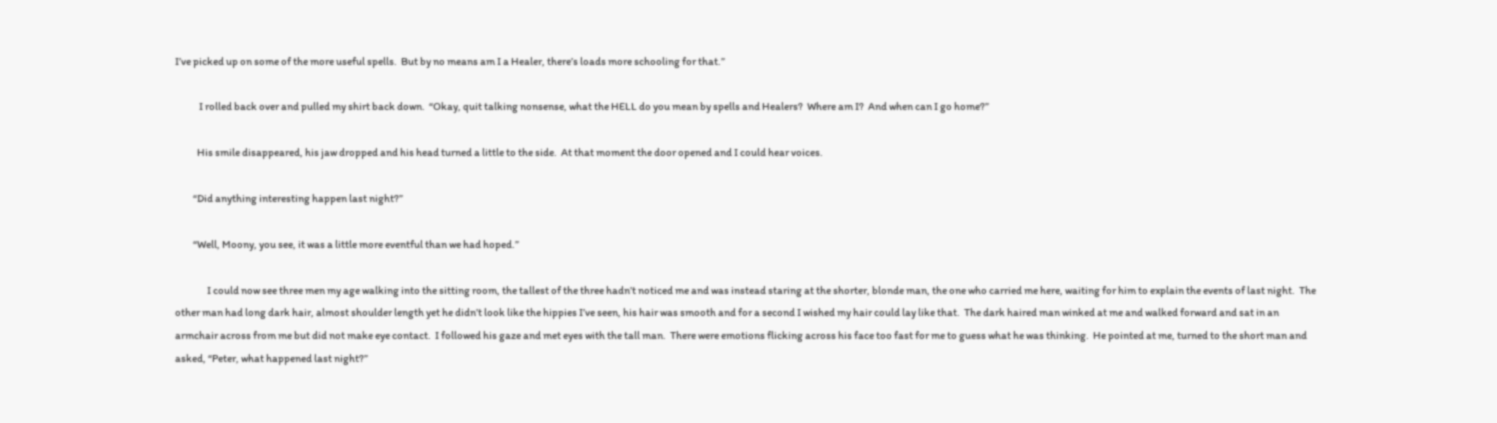I’ve picked up on some of the more useful spells.  But by no means am I a Healer, there’s loads more schooling for that.”

            I rolled back over and pulled my shirt back down.  “Okay, quit talking nonsense, what the HELL do you mean by spells and Healers?  Where am I?  And when can I go home?”

           His smile disappeared, his jaw dropped and his head turned a little to the side.  At that moment the door opened and I could hear voices.

         “Did anything interesting happen last night?”

         “Well, Moony, you see, it was a little more eventful than we had hoped.”

                I could now see three men my age walking into the sitting room, the tallest of the three hadn’t noticed me and was instead staring at the shorter, blonde man, the one who carried me here, waiting for him to explain the events of last night.  The other man had long dark hair, almost shoulder length yet he didn’t look like the hippies I’ve seen, his hair was smooth and for a second I wished my hair could lay like that.  The dark haired man winked at me and walked forward and sat in an armchair across from me but did not make eye contact.  I followed his gaze and met eyes with the tall man.  There were emotions flicking across his face too fast for me to guess what he was thinking.  He pointed at me, turned to the short man and asked, “Peter, what happened last night?”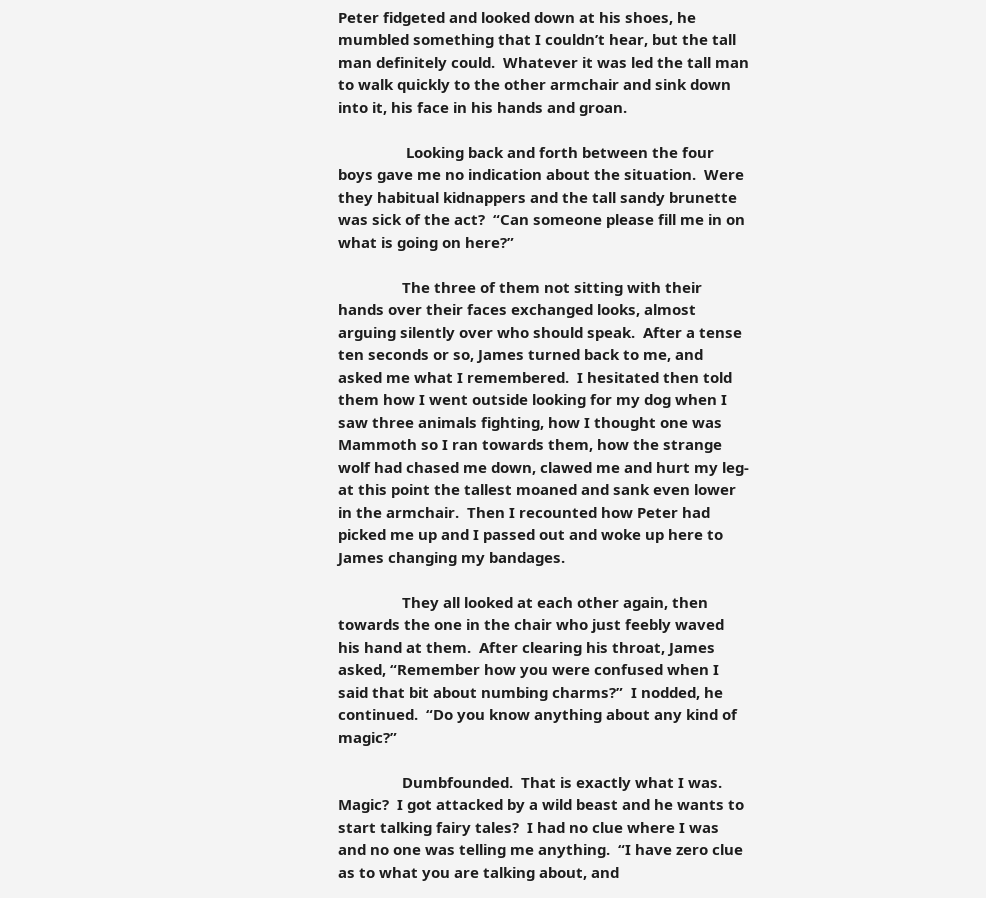Peter fidgeted and looked down at his shoes, he mumbled something that I couldn’t hear, but the tall man definitely could.  Whatever it was led the tall man to walk quickly to the other armchair and sink down into it, his face in his hands and groan.

                 Looking back and forth between the four boys gave me no indication about the situation.  Were they habitual kidnappers and the tall sandy brunette was sick of the act?  “Can someone please fill me in on what is going on here?”

                The three of them not sitting with their hands over their faces exchanged looks, almost arguing silently over who should speak.  After a tense ten seconds or so, James turned back to me, and asked me what I remembered.  I hesitated then told them how I went outside looking for my dog when I saw three animals fighting, how I thought one was Mammoth so I ran towards them, how the strange wolf had chased me down, clawed me and hurt my leg- at this point the tallest moaned and sank even lower in the armchair.  Then I recounted how Peter had picked me up and I passed out and woke up here to James changing my bandages.

                They all looked at each other again, then towards the one in the chair who just feebly waved his hand at them.  After clearing his throat, James asked, “Remember how you were confused when I said that bit about numbing charms?”  I nodded, he continued.  “Do you know anything about any kind of magic?”

                Dumbfounded.  That is exactly what I was.  Magic?  I got attacked by a wild beast and he wants to start talking fairy tales?  I had no clue where I was and no one was telling me anything.  “I have zero clue as to what you are talking about, and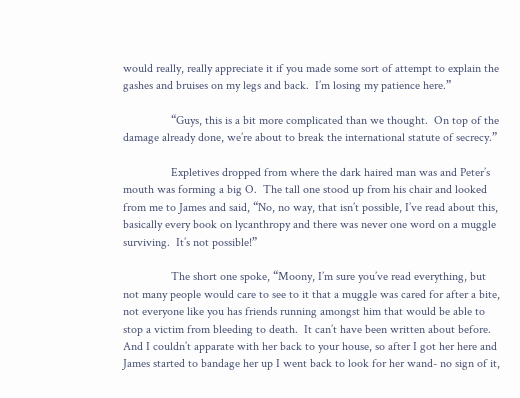would really, really appreciate it if you made some sort of attempt to explain the gashes and bruises on my legs and back.  I’m losing my patience here.”

                “Guys, this is a bit more complicated than we thought.  On top of the damage already done, we’re about to break the international statute of secrecy.”

                Expletives dropped from where the dark haired man was and Peter’s mouth was forming a big O.  The tall one stood up from his chair and looked from me to James and said, “No, no way, that isn’t possible, I’ve read about this, basically every book on lycanthropy and there was never one word on a muggle surviving.  It’s not possible!”

                The short one spoke, “Moony, I’m sure you’ve read everything, but not many people would care to see to it that a muggle was cared for after a bite, not everyone like you has friends running amongst him that would be able to stop a victim from bleeding to death.  It can’t have been written about before.  And I couldn’t apparate with her back to your house, so after I got her here and James started to bandage her up I went back to look for her wand- no sign of it,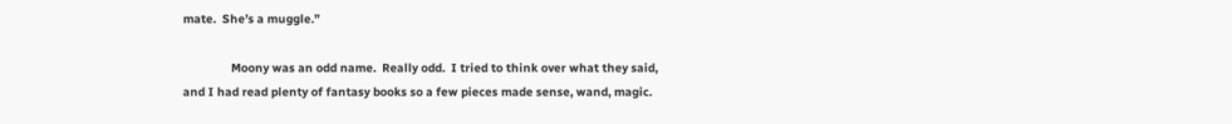mate.  She’s a muggle.”

                Moony was an odd name.  Really odd.  I tried to think over what they said, and I had read plenty of fantasy books so a few pieces made sense, wand, magic.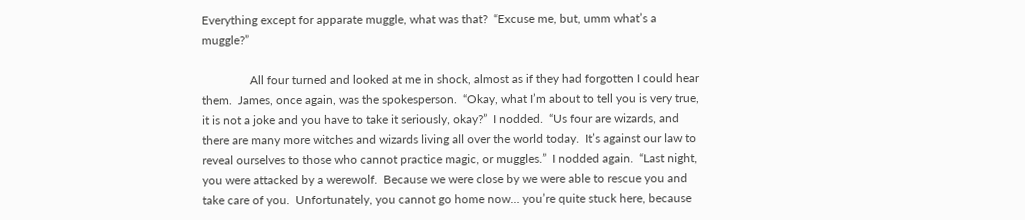Everything except for apparate muggle, what was that?  “Excuse me, but, umm what’s a muggle?”

                All four turned and looked at me in shock, almost as if they had forgotten I could hear them.  James, once again, was the spokesperson.  “Okay, what I’m about to tell you is very true, it is not a joke and you have to take it seriously, okay?”  I nodded.  “Us four are wizards, and there are many more witches and wizards living all over the world today.  It’s against our law to reveal ourselves to those who cannot practice magic, or muggles.”  I nodded again.  “Last night, you were attacked by a werewolf.  Because we were close by we were able to rescue you and take care of you.  Unfortunately, you cannot go home now… you’re quite stuck here, because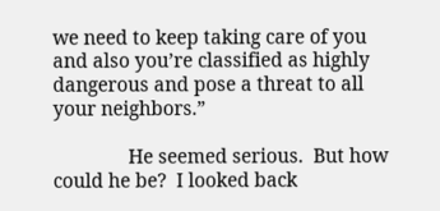we need to keep taking care of you and also you’re classified as highly dangerous and pose a threat to all your neighbors.”

               He seemed serious.  But how could he be?  I looked back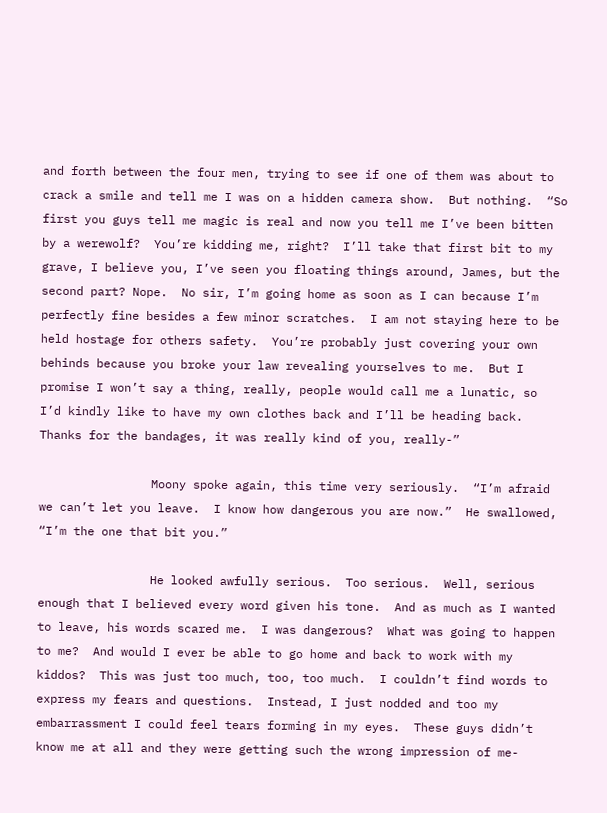and forth between the four men, trying to see if one of them was about to crack a smile and tell me I was on a hidden camera show.  But nothing.  “So first you guys tell me magic is real and now you tell me I’ve been bitten by a werewolf?  You’re kidding me, right?  I’ll take that first bit to my grave, I believe you, I’ve seen you floating things around, James, but the second part? Nope.  No sir, I’m going home as soon as I can because I’m perfectly fine besides a few minor scratches.  I am not staying here to be held hostage for others safety.  You’re probably just covering your own behinds because you broke your law revealing yourselves to me.  But I promise I won’t say a thing, really, people would call me a lunatic, so  I’d kindly like to have my own clothes back and I’ll be heading back.  Thanks for the bandages, it was really kind of you, really-”

                Moony spoke again, this time very seriously.  “I’m afraid we can’t let you leave.  I know how dangerous you are now.”  He swallowed, “I’m the one that bit you.”

                He looked awfully serious.  Too serious.  Well, serious enough that I believed every word given his tone.  And as much as I wanted to leave, his words scared me.  I was dangerous?  What was going to happen to me?  And would I ever be able to go home and back to work with my kiddos?  This was just too much, too, too much.  I couldn’t find words to express my fears and questions.  Instead, I just nodded and too my embarrassment I could feel tears forming in my eyes.  These guys didn’t know me at all and they were getting such the wrong impression of me-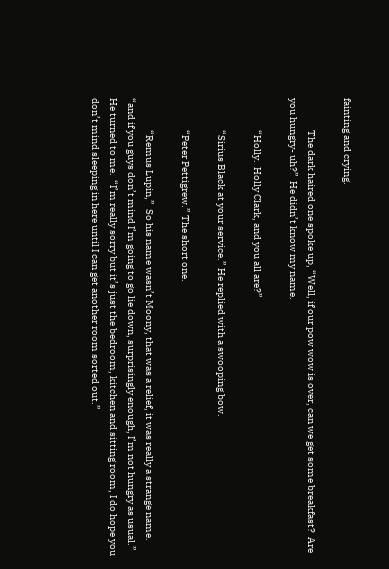fainting and crying.

                The dark haired one spoke up, “Well, if our pow wow is over, can we get some breakfast?  Are you hungry- uh?”  He didn’t know my name.

                “Holly.  Holly Clark, and you all are?”

                “Sirius Black at your service.” He replied with a swooping bow.

                “Peter Pettigrew.” The short one.

                “Remus Lupin,”  So his name wasn’t Moony, that was a relief, it was really a strange name.  “and if you guys don’t mind I’m going to go lie down, surprisingly enough, I’m not hungry as usual.”  He turned to me.  “I’m really sorry but it’s just the bedroom, kitchen and sitting room, I do hope you don’t mind sleeping in here until I can get another room sorted out.”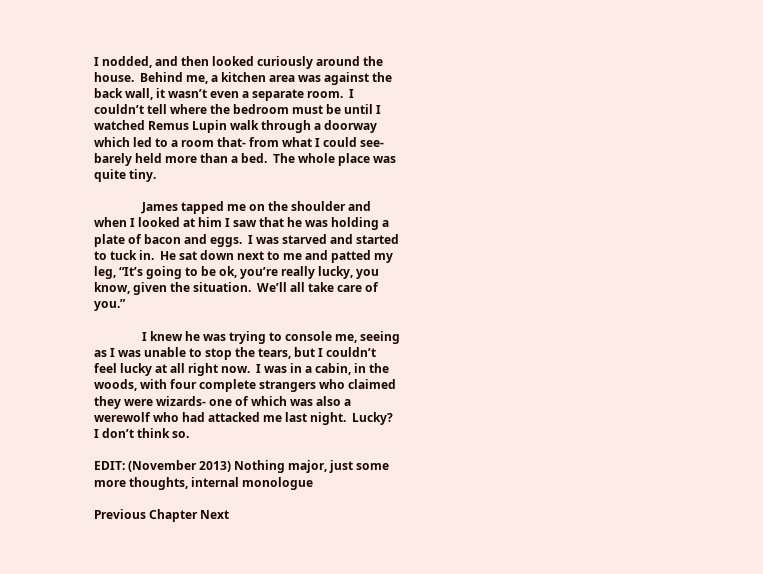I nodded, and then looked curiously around the house.  Behind me, a kitchen area was against the back wall, it wasn’t even a separate room.  I couldn’t tell where the bedroom must be until I watched Remus Lupin walk through a doorway which led to a room that- from what I could see- barely held more than a bed.  The whole place was quite tiny.

                James tapped me on the shoulder and when I looked at him I saw that he was holding a plate of bacon and eggs.  I was starved and started to tuck in.  He sat down next to me and patted my leg, “It’s going to be ok, you’re really lucky, you know, given the situation.  We’ll all take care of you.”

                I knew he was trying to console me, seeing as I was unable to stop the tears, but I couldn’t feel lucky at all right now.  I was in a cabin, in the woods, with four complete strangers who claimed they were wizards- one of which was also a werewolf who had attacked me last night.  Lucky? I don’t think so.

EDIT: (November 2013) Nothing major, just some more thoughts, internal monologue

Previous Chapter Next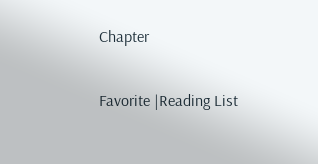Chapter

Favorite |Reading List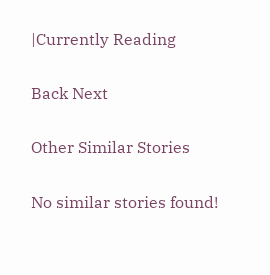|Currently Reading

Back Next

Other Similar Stories

No similar stories found!